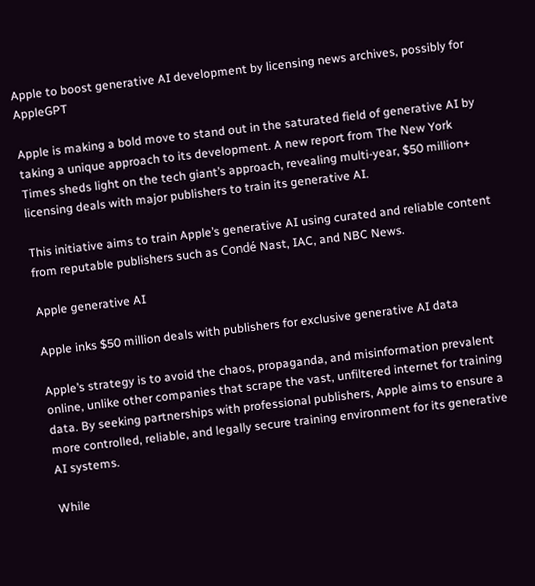Apple to boost generative AI development by licensing news archives, possibly for AppleGPT

Apple is making a bold move to stand out in the saturated field of generative AI by taking a unique approach to its development. A new report from The New York Times sheds light on the tech giant’s approach, revealing multi-year, $50 million+ licensing deals with major publishers to train its generative AI.

This initiative aims to train Apple’s generative AI using curated and reliable content from reputable publishers such as Condé Nast, IAC, and NBC News.

Apple generative AI

Apple inks $50 million deals with publishers for exclusive generative AI data

Apple’s strategy is to avoid the chaos, propaganda, and misinformation prevalent online, unlike other companies that scrape the vast, unfiltered internet for training data. By seeking partnerships with professional publishers, Apple aims to ensure a more controlled, reliable, and legally secure training environment for its generative AI systems.

While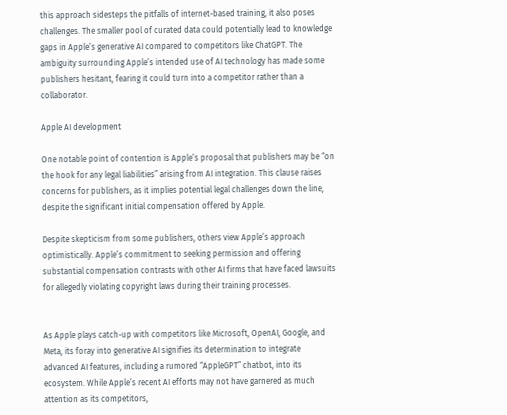this approach sidesteps the pitfalls of internet-based training, it also poses challenges. The smaller pool of curated data could potentially lead to knowledge gaps in Apple’s generative AI compared to competitors like ChatGPT. The ambiguity surrounding Apple’s intended use of AI technology has made some publishers hesitant, fearing it could turn into a competitor rather than a collaborator.

Apple AI development

One notable point of contention is Apple’s proposal that publishers may be “on the hook for any legal liabilities” arising from AI integration. This clause raises concerns for publishers, as it implies potential legal challenges down the line, despite the significant initial compensation offered by Apple.

Despite skepticism from some publishers, others view Apple’s approach optimistically. Apple’s commitment to seeking permission and offering substantial compensation contrasts with other AI firms that have faced lawsuits for allegedly violating copyright laws during their training processes.


As Apple plays catch-up with competitors like Microsoft, OpenAI, Google, and Meta, its foray into generative AI signifies its determination to integrate advanced AI features, including a rumored “AppleGPT” chatbot, into its ecosystem. While Apple’s recent AI efforts may not have garnered as much attention as its competitors,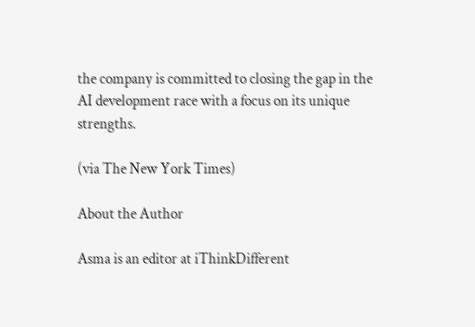the company is committed to closing the gap in the AI development race with a focus on its unique strengths.

(via The New York Times)

About the Author

Asma is an editor at iThinkDifferent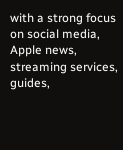with a strong focus on social media, Apple news, streaming services, guides,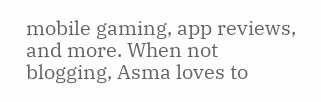mobile gaming, app reviews, and more. When not blogging, Asma loves to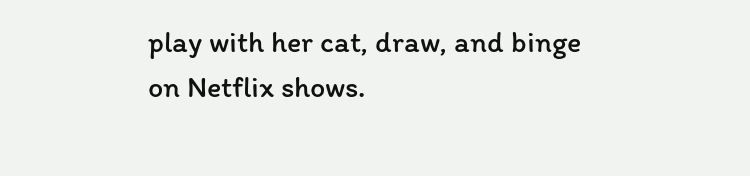play with her cat, draw, and binge on Netflix shows.